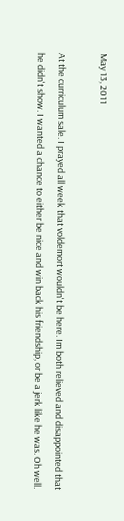May 13, 2011

At the curriculum sale. I prayed all week that voldemort wouldn't be here. Im both relieved and disappointed that he didn't show. I wanted a chance to either be nice and win back his friendship, or be a jerk like he was. Oh well.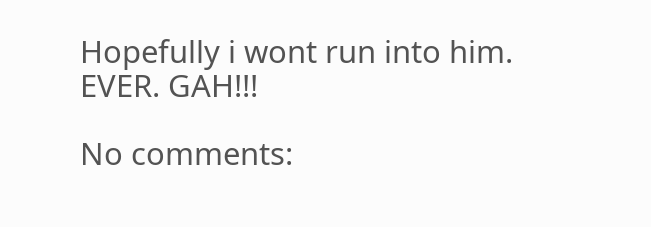Hopefully i wont run into him. EVER. GAH!!!

No comments: